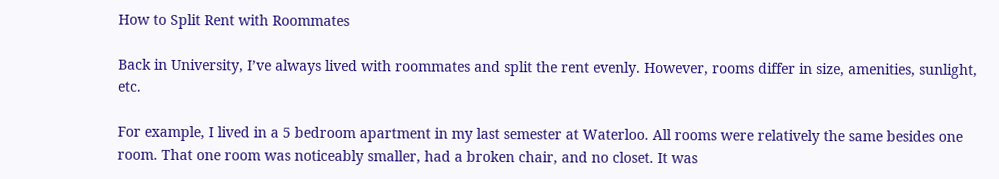How to Split Rent with Roommates

Back in University, I’ve always lived with roommates and split the rent evenly. However, rooms differ in size, amenities, sunlight, etc.

For example, I lived in a 5 bedroom apartment in my last semester at Waterloo. All rooms were relatively the same besides one room. That one room was noticeably smaller, had a broken chair, and no closet. It was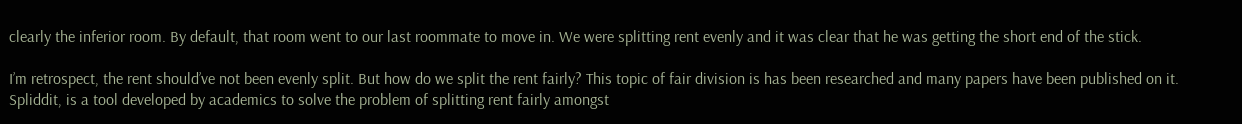clearly the inferior room. By default, that room went to our last roommate to move in. We were splitting rent evenly and it was clear that he was getting the short end of the stick.

I’m retrospect, the rent should’ve not been evenly split. But how do we split the rent fairly? This topic of fair division is has been researched and many papers have been published on it. Spliddit, is a tool developed by academics to solve the problem of splitting rent fairly amongst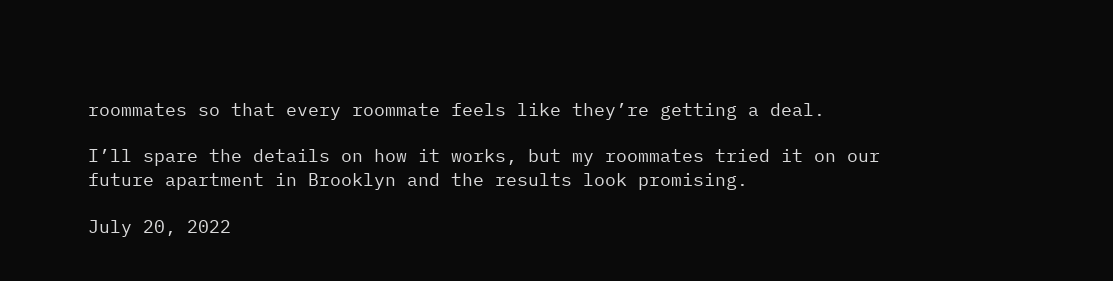roommates so that every roommate feels like they’re getting a deal.

I’ll spare the details on how it works, but my roommates tried it on our future apartment in Brooklyn and the results look promising.

July 20, 2022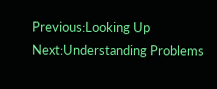Previous:Looking Up
Next:Understanding Problems